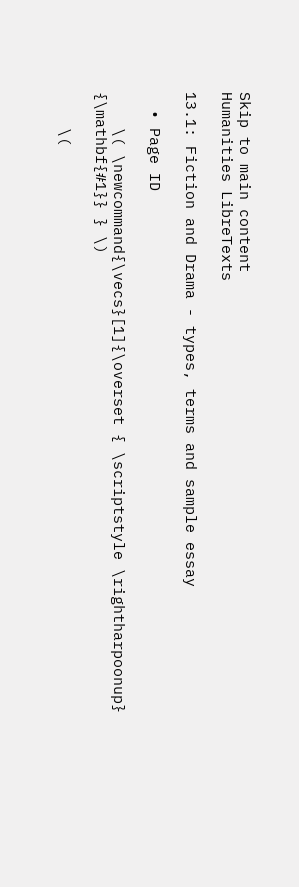Skip to main content
Humanities LibreTexts

13.1: Fiction and Drama - types, terms and sample essay

  • Page ID

    \( \newcommand{\vecs}[1]{\overset { \scriptstyle \rightharpoonup} {\mathbf{#1}} } \)

    \(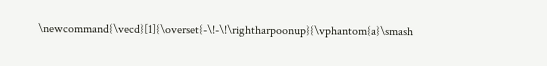\newcommand{\vecd}[1]{\overset{-\!-\!\rightharpoonup}{\vphantom{a}\smash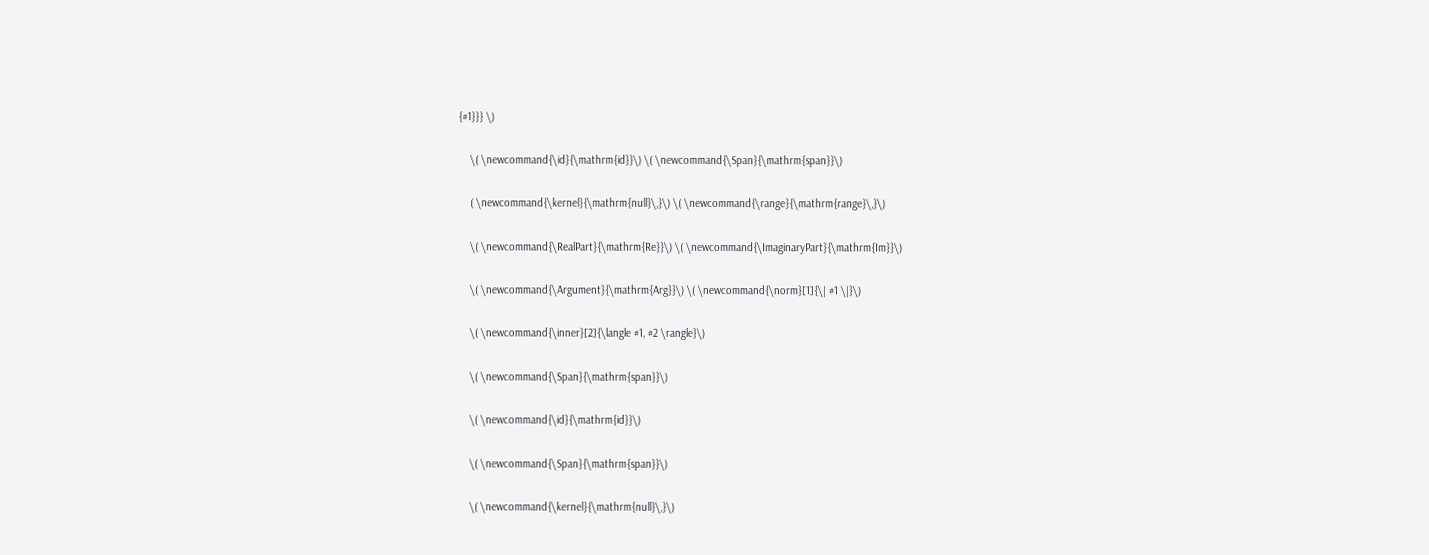{#1}}} \)

    \( \newcommand{\id}{\mathrm{id}}\) \( \newcommand{\Span}{\mathrm{span}}\)

    ( \newcommand{\kernel}{\mathrm{null}\,}\) \( \newcommand{\range}{\mathrm{range}\,}\)

    \( \newcommand{\RealPart}{\mathrm{Re}}\) \( \newcommand{\ImaginaryPart}{\mathrm{Im}}\)

    \( \newcommand{\Argument}{\mathrm{Arg}}\) \( \newcommand{\norm}[1]{\| #1 \|}\)

    \( \newcommand{\inner}[2]{\langle #1, #2 \rangle}\)

    \( \newcommand{\Span}{\mathrm{span}}\)

    \( \newcommand{\id}{\mathrm{id}}\)

    \( \newcommand{\Span}{\mathrm{span}}\)

    \( \newcommand{\kernel}{\mathrm{null}\,}\)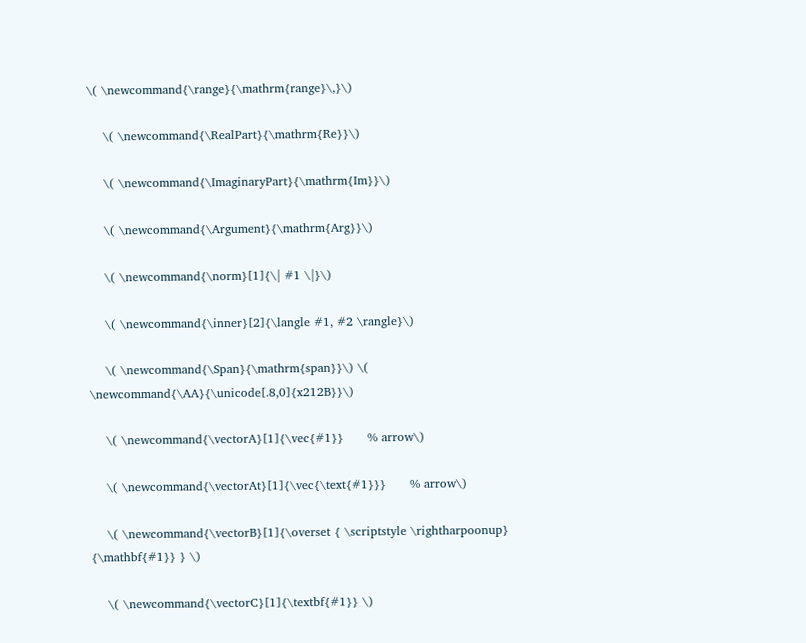\( \newcommand{\range}{\mathrm{range}\,}\)

    \( \newcommand{\RealPart}{\mathrm{Re}}\)

    \( \newcommand{\ImaginaryPart}{\mathrm{Im}}\)

    \( \newcommand{\Argument}{\mathrm{Arg}}\)

    \( \newcommand{\norm}[1]{\| #1 \|}\)

    \( \newcommand{\inner}[2]{\langle #1, #2 \rangle}\)

    \( \newcommand{\Span}{\mathrm{span}}\) \( \newcommand{\AA}{\unicode[.8,0]{x212B}}\)

    \( \newcommand{\vectorA}[1]{\vec{#1}}      % arrow\)

    \( \newcommand{\vectorAt}[1]{\vec{\text{#1}}}      % arrow\)

    \( \newcommand{\vectorB}[1]{\overset { \scriptstyle \rightharpoonup} {\mathbf{#1}} } \)

    \( \newcommand{\vectorC}[1]{\textbf{#1}} \)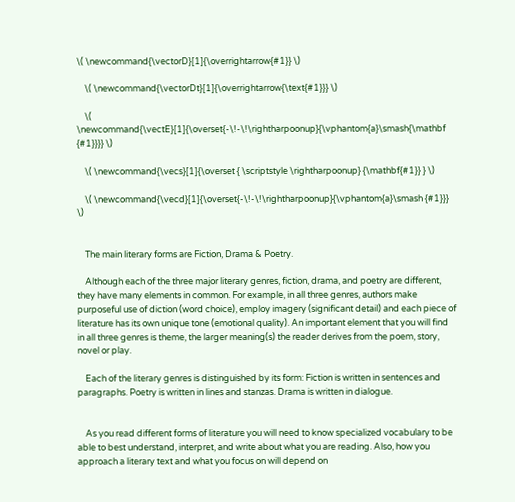\( \newcommand{\vectorD}[1]{\overrightarrow{#1}} \)

    \( \newcommand{\vectorDt}[1]{\overrightarrow{\text{#1}}} \)

    \( \newcommand{\vectE}[1]{\overset{-\!-\!\rightharpoonup}{\vphantom{a}\smash{\mathbf {#1}}}} \)

    \( \newcommand{\vecs}[1]{\overset { \scriptstyle \rightharpoonup} {\mathbf{#1}} } \)

    \( \newcommand{\vecd}[1]{\overset{-\!-\!\rightharpoonup}{\vphantom{a}\smash {#1}}} \)


    The main literary forms are Fiction, Drama & Poetry.

    Although each of the three major literary genres, fiction, drama, and poetry are different, they have many elements in common. For example, in all three genres, authors make purposeful use of diction (word choice), employ imagery (significant detail) and each piece of literature has its own unique tone (emotional quality). An important element that you will find in all three genres is theme, the larger meaning(s) the reader derives from the poem, story, novel or play.

    Each of the literary genres is distinguished by its form: Fiction is written in sentences and paragraphs. Poetry is written in lines and stanzas. Drama is written in dialogue.


    As you read different forms of literature you will need to know specialized vocabulary to be able to best understand, interpret, and write about what you are reading. Also, how you approach a literary text and what you focus on will depend on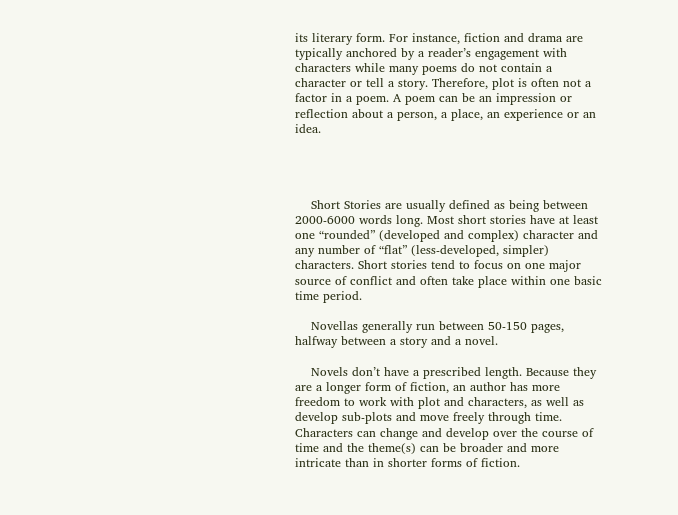its literary form. For instance, fiction and drama are typically anchored by a reader’s engagement with characters while many poems do not contain a character or tell a story. Therefore, plot is often not a factor in a poem. A poem can be an impression or reflection about a person, a place, an experience or an idea.




    Short Stories are usually defined as being between 2000-6000 words long. Most short stories have at least one “rounded” (developed and complex) character and any number of “flat” (less-developed, simpler) characters. Short stories tend to focus on one major source of conflict and often take place within one basic time period.

    Novellas generally run between 50-150 pages, halfway between a story and a novel.

    Novels don’t have a prescribed length. Because they are a longer form of fiction, an author has more freedom to work with plot and characters, as well as develop sub-plots and move freely through time. Characters can change and develop over the course of time and the theme(s) can be broader and more intricate than in shorter forms of fiction.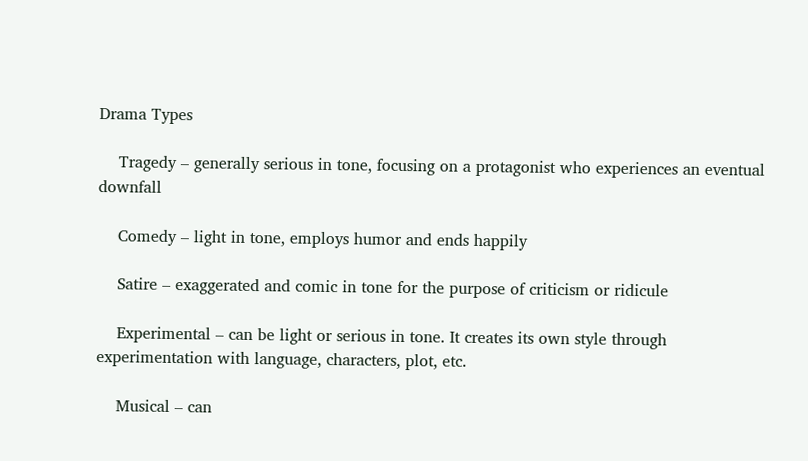Drama Types

    Tragedy – generally serious in tone, focusing on a protagonist who experiences an eventual downfall

    Comedy – light in tone, employs humor and ends happily

    Satire – exaggerated and comic in tone for the purpose of criticism or ridicule

    Experimental – can be light or serious in tone. It creates its own style through experimentation with language, characters, plot, etc.

    Musical – can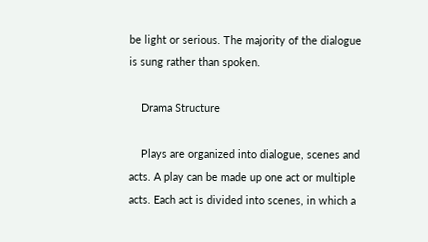be light or serious. The majority of the dialogue is sung rather than spoken.

    Drama Structure

    Plays are organized into dialogue, scenes and acts. A play can be made up one act or multiple acts. Each act is divided into scenes, in which a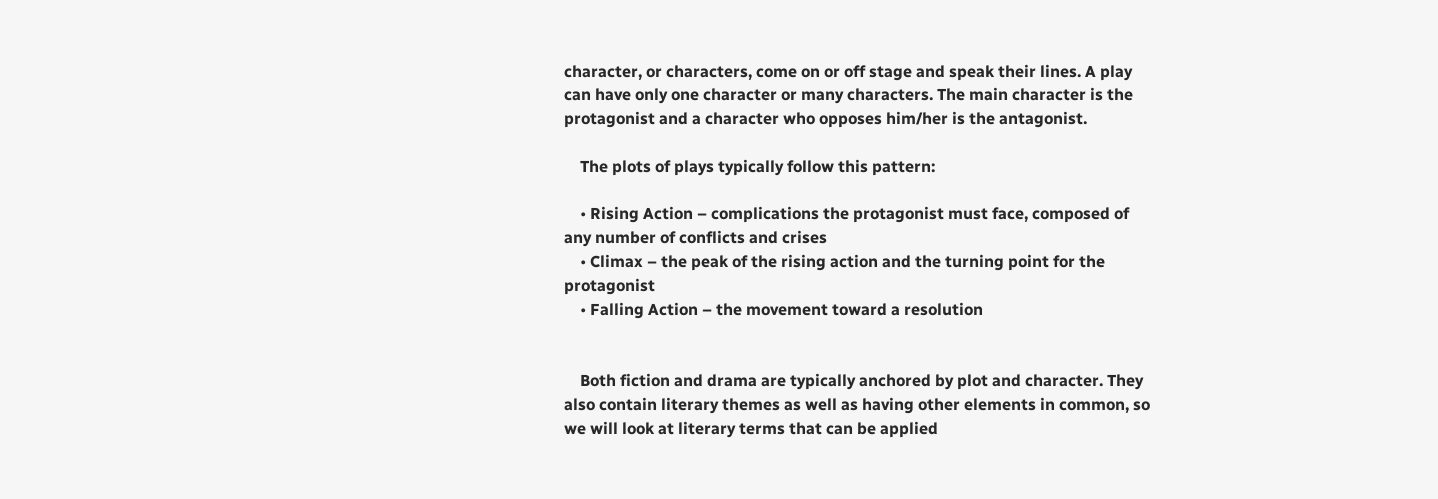character, or characters, come on or off stage and speak their lines. A play can have only one character or many characters. The main character is the protagonist and a character who opposes him/her is the antagonist.

    The plots of plays typically follow this pattern:

    • Rising Action – complications the protagonist must face, composed of any number of conflicts and crises
    • Climax – the peak of the rising action and the turning point for the protagonist
    • Falling Action – the movement toward a resolution


    Both fiction and drama are typically anchored by plot and character. They also contain literary themes as well as having other elements in common, so we will look at literary terms that can be applied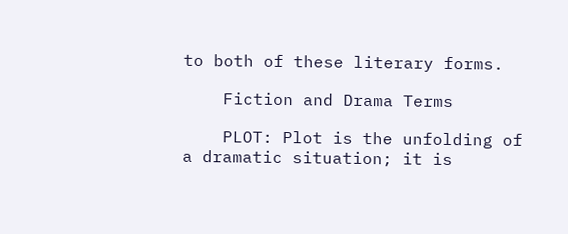to both of these literary forms.

    Fiction and Drama Terms

    PLOT: Plot is the unfolding of a dramatic situation; it is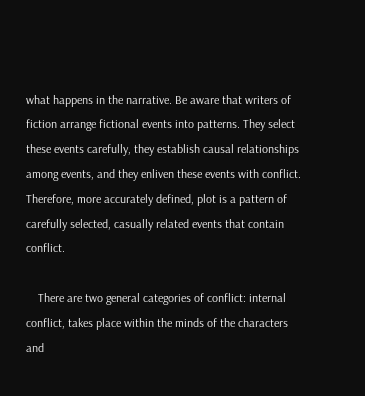what happens in the narrative. Be aware that writers of fiction arrange fictional events into patterns. They select these events carefully, they establish causal relationships among events, and they enliven these events with conflict. Therefore, more accurately defined, plot is a pattern of carefully selected, casually related events that contain conflict.

    There are two general categories of conflict: internal conflict, takes place within the minds of the characters and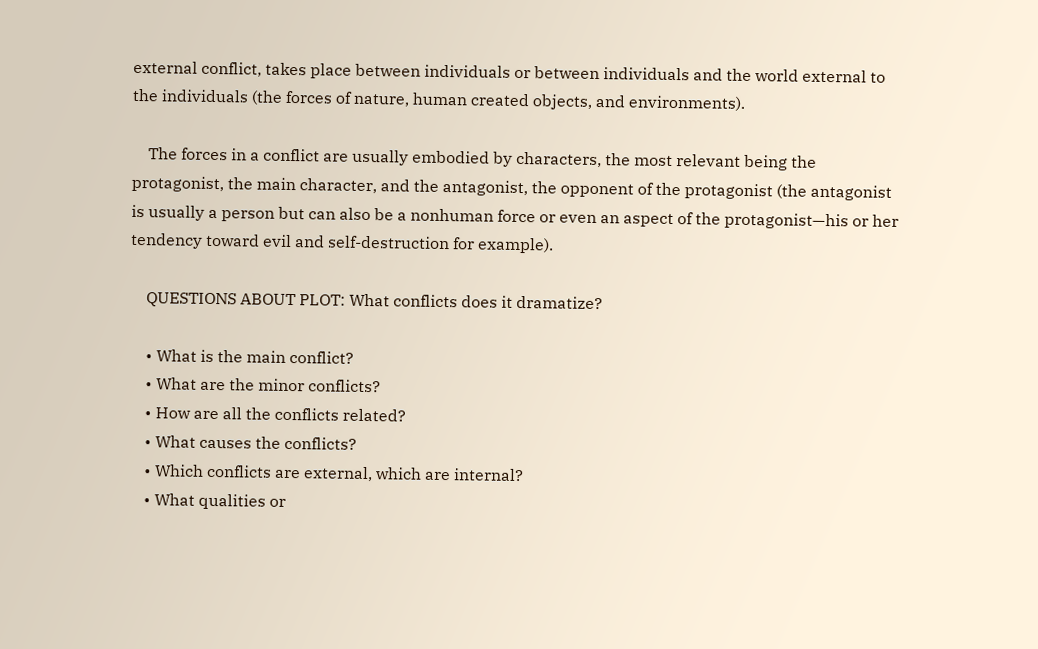external conflict, takes place between individuals or between individuals and the world external to the individuals (the forces of nature, human created objects, and environments).

    The forces in a conflict are usually embodied by characters, the most relevant being the protagonist, the main character, and the antagonist, the opponent of the protagonist (the antagonist is usually a person but can also be a nonhuman force or even an aspect of the protagonist—his or her tendency toward evil and self-destruction for example).

    QUESTIONS ABOUT PLOT: What conflicts does it dramatize?

    • What is the main conflict?
    • What are the minor conflicts?
    • How are all the conflicts related?
    • What causes the conflicts?
    • Which conflicts are external, which are internal?
    • What qualities or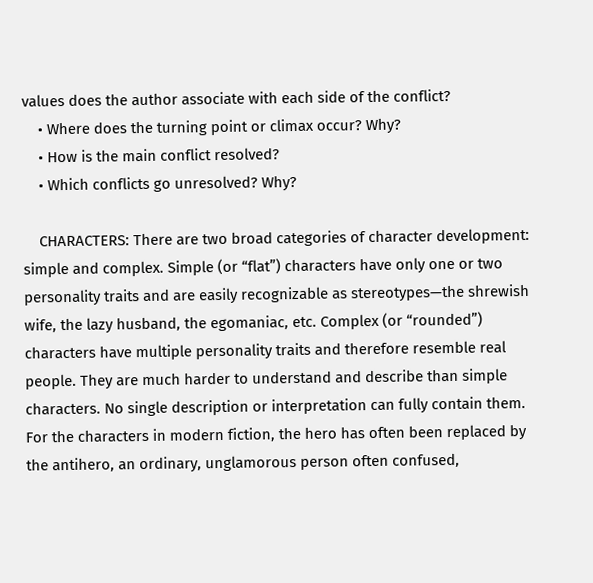values does the author associate with each side of the conflict?
    • Where does the turning point or climax occur? Why?
    • How is the main conflict resolved?
    • Which conflicts go unresolved? Why?

    CHARACTERS: There are two broad categories of character development: simple and complex. Simple (or “flat”) characters have only one or two personality traits and are easily recognizable as stereotypes—the shrewish wife, the lazy husband, the egomaniac, etc. Complex (or “rounded”) characters have multiple personality traits and therefore resemble real people. They are much harder to understand and describe than simple characters. No single description or interpretation can fully contain them. For the characters in modern fiction, the hero has often been replaced by the antihero, an ordinary, unglamorous person often confused,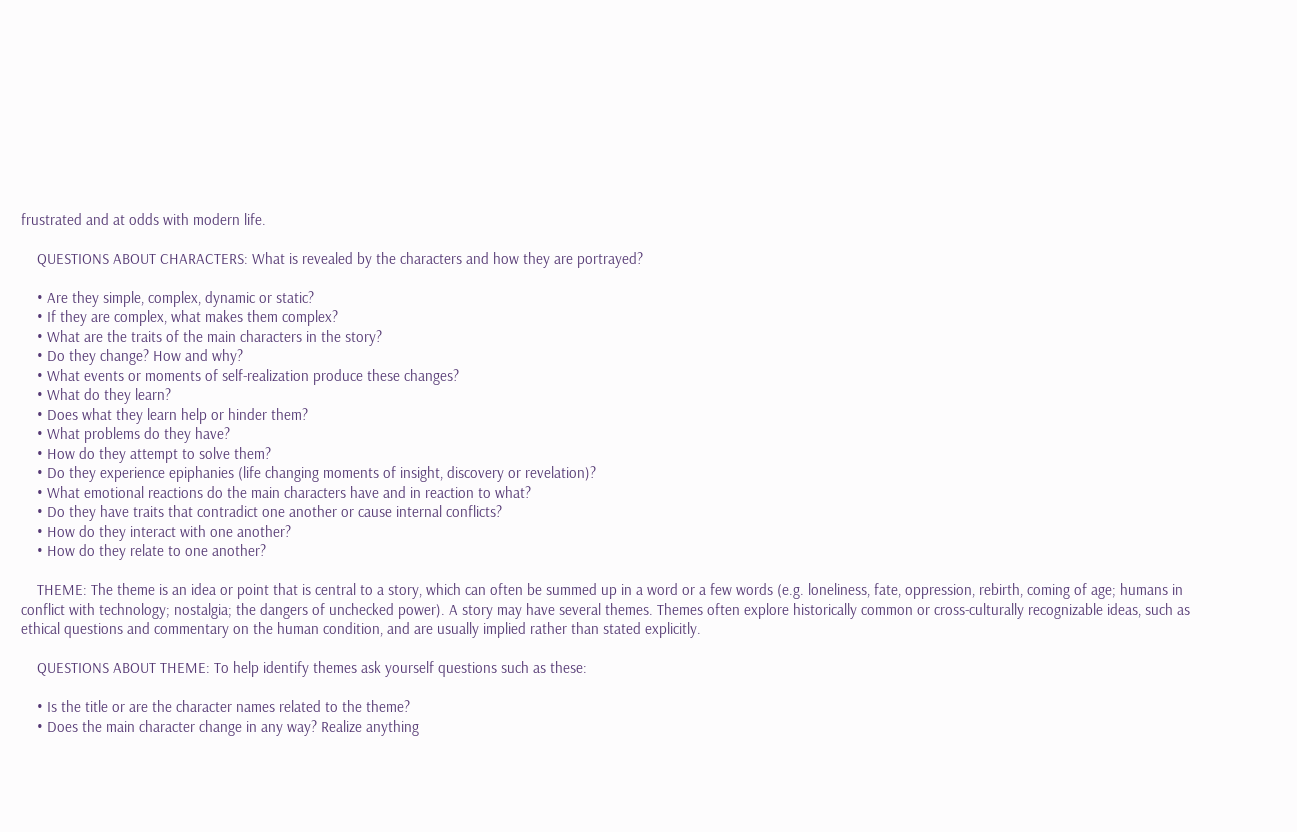frustrated and at odds with modern life.

    QUESTIONS ABOUT CHARACTERS: What is revealed by the characters and how they are portrayed?

    • Are they simple, complex, dynamic or static?
    • If they are complex, what makes them complex?
    • What are the traits of the main characters in the story?
    • Do they change? How and why?
    • What events or moments of self-realization produce these changes?
    • What do they learn?
    • Does what they learn help or hinder them?
    • What problems do they have?
    • How do they attempt to solve them?
    • Do they experience epiphanies (life changing moments of insight, discovery or revelation)?
    • What emotional reactions do the main characters have and in reaction to what?
    • Do they have traits that contradict one another or cause internal conflicts?
    • How do they interact with one another?
    • How do they relate to one another?

    THEME: The theme is an idea or point that is central to a story, which can often be summed up in a word or a few words (e.g. loneliness, fate, oppression, rebirth, coming of age; humans in conflict with technology; nostalgia; the dangers of unchecked power). A story may have several themes. Themes often explore historically common or cross-culturally recognizable ideas, such as ethical questions and commentary on the human condition, and are usually implied rather than stated explicitly.

    QUESTIONS ABOUT THEME: To help identify themes ask yourself questions such as these:

    • Is the title or are the character names related to the theme?
    • Does the main character change in any way? Realize anything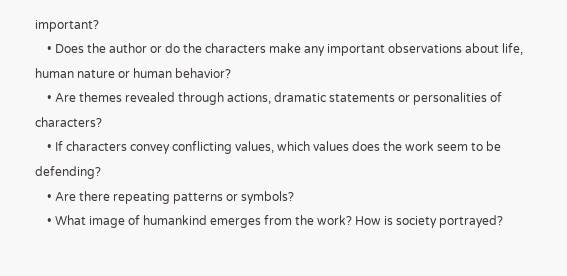important?
    • Does the author or do the characters make any important observations about life, human nature or human behavior?
    • Are themes revealed through actions, dramatic statements or personalities of characters?
    • If characters convey conflicting values, which values does the work seem to be defending?
    • Are there repeating patterns or symbols?
    • What image of humankind emerges from the work? How is society portrayed?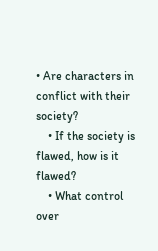• Are characters in conflict with their society?
    • If the society is flawed, how is it flawed?
    • What control over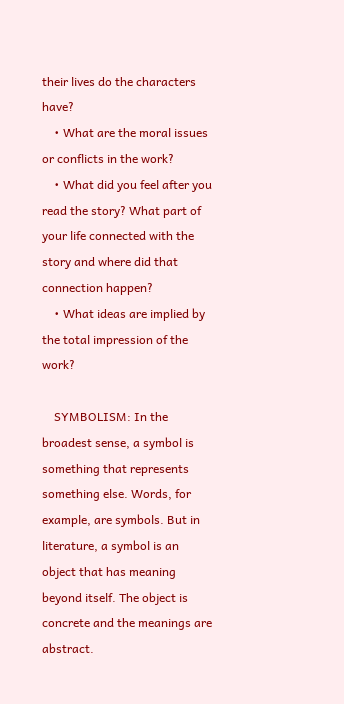their lives do the characters have?
    • What are the moral issues or conflicts in the work?
    • What did you feel after you read the story? What part of your life connected with the story and where did that connection happen?
    • What ideas are implied by the total impression of the work?

    SYMBOLISM: In the broadest sense, a symbol is something that represents something else. Words, for example, are symbols. But in literature, a symbol is an object that has meaning beyond itself. The object is concrete and the meanings are abstract.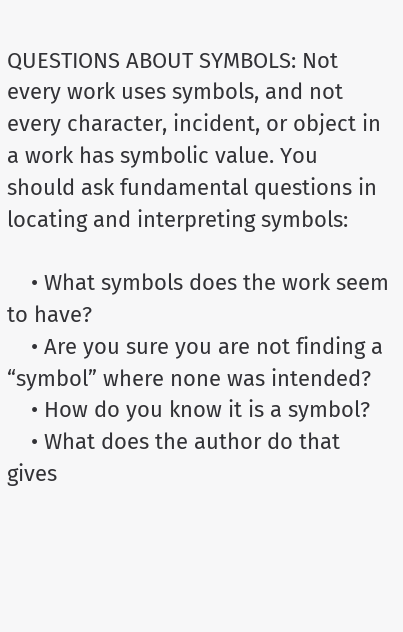QUESTIONS ABOUT SYMBOLS: Not every work uses symbols, and not every character, incident, or object in a work has symbolic value. You should ask fundamental questions in locating and interpreting symbols:

    • What symbols does the work seem to have?
    • Are you sure you are not finding a “symbol” where none was intended?
    • How do you know it is a symbol?
    • What does the author do that gives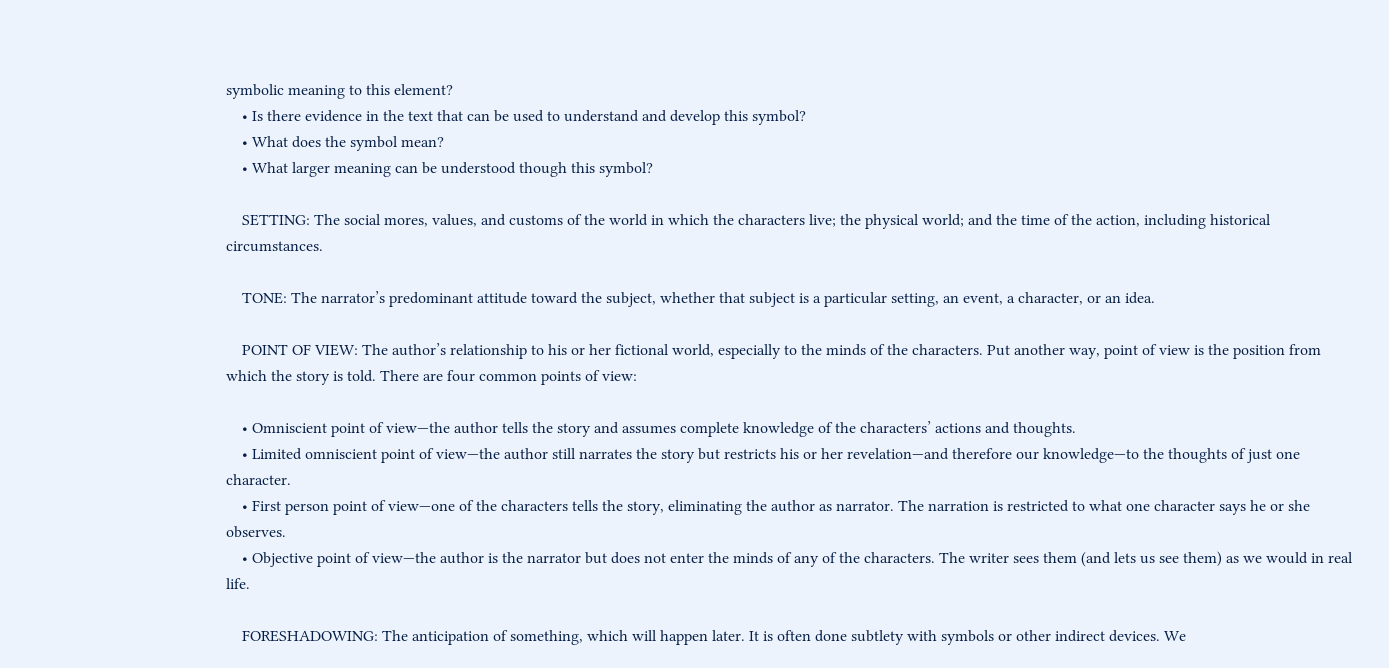symbolic meaning to this element?
    • Is there evidence in the text that can be used to understand and develop this symbol?
    • What does the symbol mean?
    • What larger meaning can be understood though this symbol?

    SETTING: The social mores, values, and customs of the world in which the characters live; the physical world; and the time of the action, including historical circumstances.

    TONE: The narrator’s predominant attitude toward the subject, whether that subject is a particular setting, an event, a character, or an idea.

    POINT OF VIEW: The author’s relationship to his or her fictional world, especially to the minds of the characters. Put another way, point of view is the position from which the story is told. There are four common points of view:

    • Omniscient point of view—the author tells the story and assumes complete knowledge of the characters’ actions and thoughts.
    • Limited omniscient point of view—the author still narrates the story but restricts his or her revelation—and therefore our knowledge—to the thoughts of just one character.
    • First person point of view—one of the characters tells the story, eliminating the author as narrator. The narration is restricted to what one character says he or she observes.
    • Objective point of view—the author is the narrator but does not enter the minds of any of the characters. The writer sees them (and lets us see them) as we would in real life.

    FORESHADOWING: The anticipation of something, which will happen later. It is often done subtlety with symbols or other indirect devices. We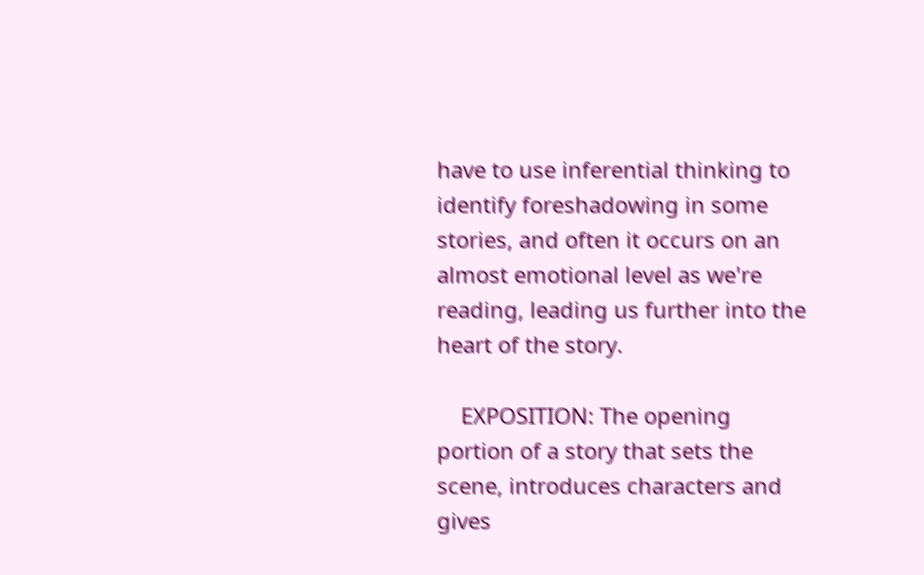have to use inferential thinking to identify foreshadowing in some stories, and often it occurs on an almost emotional level as we're reading, leading us further into the heart of the story.

    EXPOSITION: The opening portion of a story that sets the scene, introduces characters and gives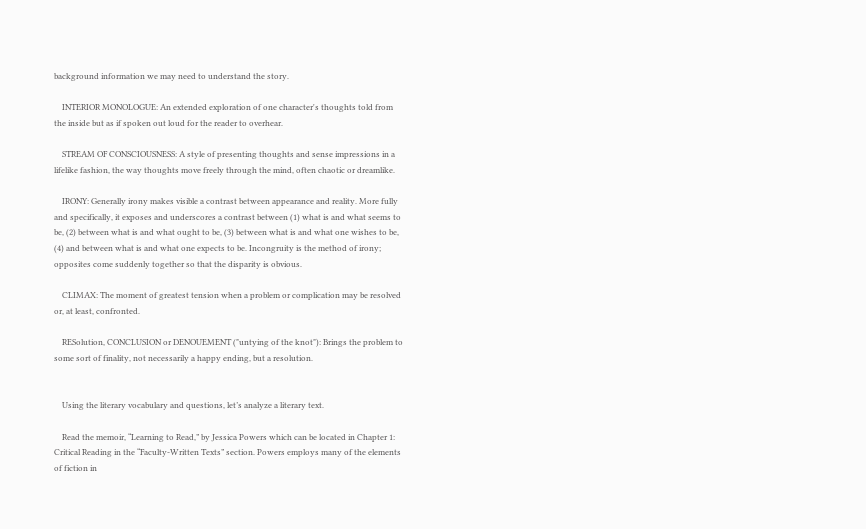background information we may need to understand the story.

    INTERIOR MONOLOGUE: An extended exploration of one character's thoughts told from the inside but as if spoken out loud for the reader to overhear.

    STREAM OF CONSCIOUSNESS: A style of presenting thoughts and sense impressions in a lifelike fashion, the way thoughts move freely through the mind, often chaotic or dreamlike.

    IRONY: Generally irony makes visible a contrast between appearance and reality. More fully and specifically, it exposes and underscores a contrast between (1) what is and what seems to be, (2) between what is and what ought to be, (3) between what is and what one wishes to be, (4) and between what is and what one expects to be. Incongruity is the method of irony; opposites come suddenly together so that the disparity is obvious.

    CLIMAX: The moment of greatest tension when a problem or complication may be resolved or, at least, confronted.

    RESolution, CONCLUSION or DENOUEMENT ("untying of the knot"): Brings the problem to some sort of finality, not necessarily a happy ending, but a resolution.


    Using the literary vocabulary and questions, let’s analyze a literary text.

    Read the memoir, “Learning to Read,” by Jessica Powers which can be located in Chapter 1: Critical Reading in the “Faculty-Written Texts” section. Powers employs many of the elements of fiction in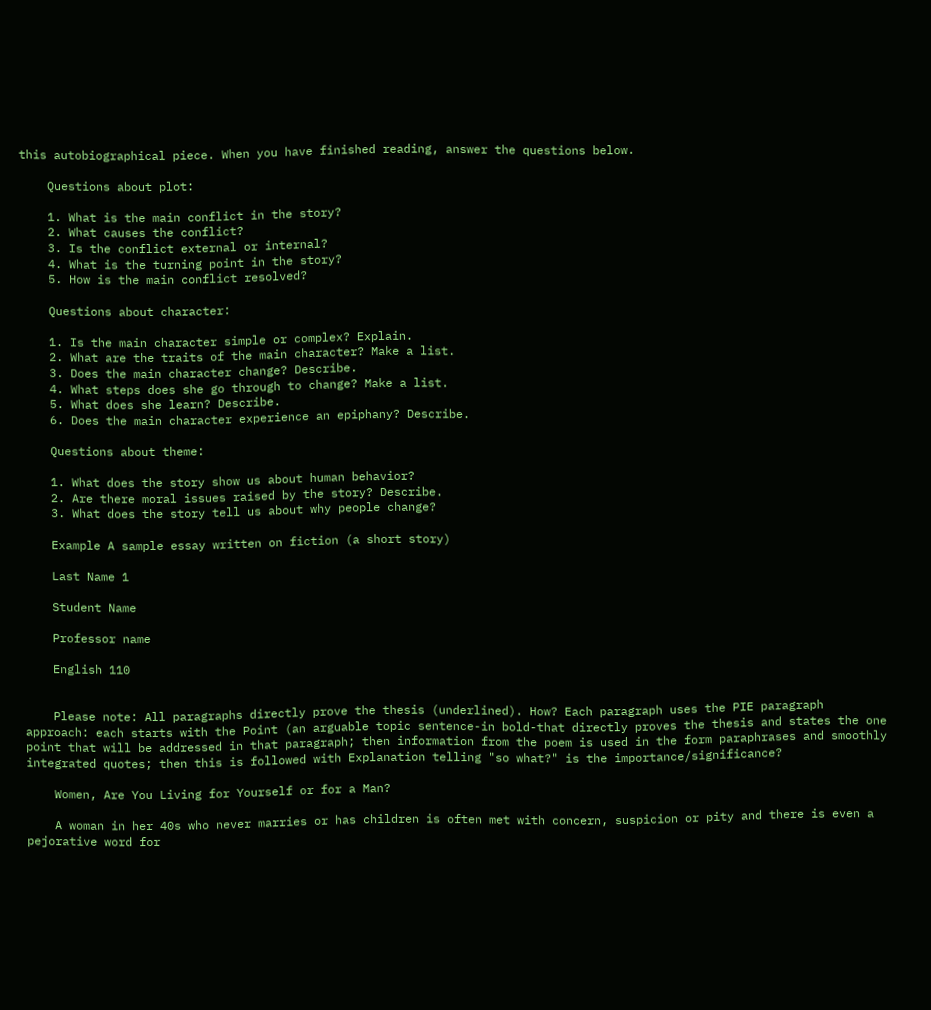this autobiographical piece. When you have finished reading, answer the questions below.

    Questions about plot:

    1. What is the main conflict in the story?
    2. What causes the conflict?
    3. Is the conflict external or internal?
    4. What is the turning point in the story?
    5. How is the main conflict resolved?

    Questions about character:

    1. Is the main character simple or complex? Explain.
    2. What are the traits of the main character? Make a list.
    3. Does the main character change? Describe.
    4. What steps does she go through to change? Make a list.
    5. What does she learn? Describe.
    6. Does the main character experience an epiphany? Describe.

    Questions about theme:

    1. What does the story show us about human behavior?
    2. Are there moral issues raised by the story? Describe.
    3. What does the story tell us about why people change?

    Example A sample essay written on fiction (a short story)

    Last Name 1

    Student Name

    Professor name

    English 110


    Please note: All paragraphs directly prove the thesis (underlined). How? Each paragraph uses the PIE paragraph approach: each starts with the Point (an arguable topic sentence-in bold-that directly proves the thesis and states the one point that will be addressed in that paragraph; then information from the poem is used in the form paraphrases and smoothly integrated quotes; then this is followed with Explanation telling "so what?" is the importance/significance?

    Women, Are You Living for Yourself or for a Man?

    A woman in her 40s who never marries or has children is often met with concern, suspicion or pity and there is even a pejorative word for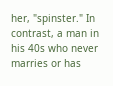her, "spinster." In contrast, a man in his 40s who never marries or has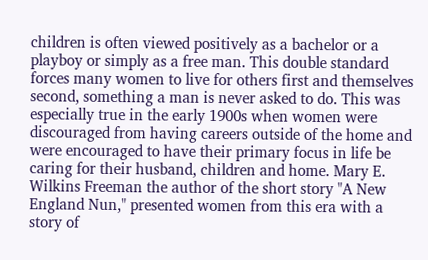children is often viewed positively as a bachelor or a playboy or simply as a free man. This double standard forces many women to live for others first and themselves second, something a man is never asked to do. This was especially true in the early 1900s when women were discouraged from having careers outside of the home and were encouraged to have their primary focus in life be caring for their husband, children and home. Mary E. Wilkins Freeman the author of the short story "A New England Nun," presented women from this era with a story of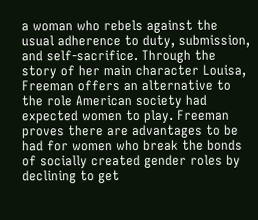a woman who rebels against the usual adherence to duty, submission, and self-sacrifice. Through the story of her main character Louisa, Freeman offers an alternative to the role American society had expected women to play. Freeman proves there are advantages to be had for women who break the bonds of socially created gender roles by declining to get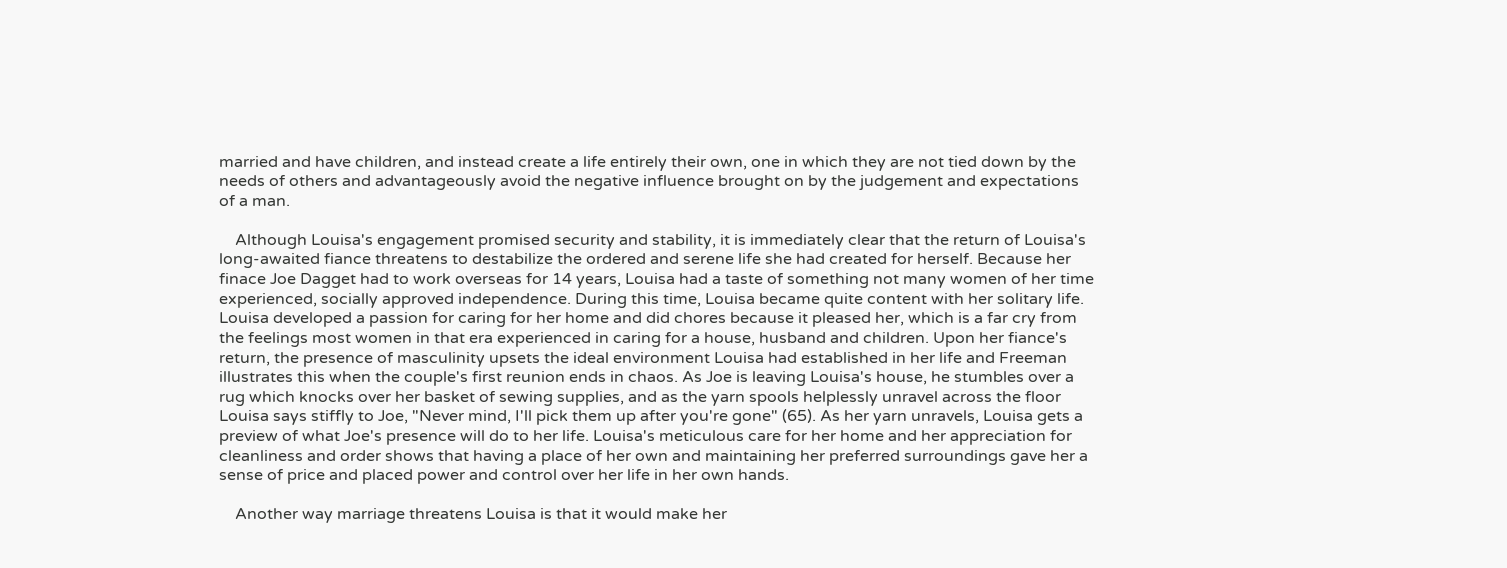married and have children, and instead create a life entirely their own, one in which they are not tied down by the needs of others and advantageously avoid the negative influence brought on by the judgement and expectations of a man.

    Although Louisa's engagement promised security and stability, it is immediately clear that the return of Louisa's long-awaited fiance threatens to destabilize the ordered and serene life she had created for herself. Because her finace Joe Dagget had to work overseas for 14 years, Louisa had a taste of something not many women of her time experienced, socially approved independence. During this time, Louisa became quite content with her solitary life. Louisa developed a passion for caring for her home and did chores because it pleased her, which is a far cry from the feelings most women in that era experienced in caring for a house, husband and children. Upon her fiance's return, the presence of masculinity upsets the ideal environment Louisa had established in her life and Freeman illustrates this when the couple's first reunion ends in chaos. As Joe is leaving Louisa's house, he stumbles over a rug which knocks over her basket of sewing supplies, and as the yarn spools helplessly unravel across the floor Louisa says stiffly to Joe, "Never mind, I'll pick them up after you're gone" (65). As her yarn unravels, Louisa gets a preview of what Joe's presence will do to her life. Louisa's meticulous care for her home and her appreciation for cleanliness and order shows that having a place of her own and maintaining her preferred surroundings gave her a sense of price and placed power and control over her life in her own hands.

    Another way marriage threatens Louisa is that it would make her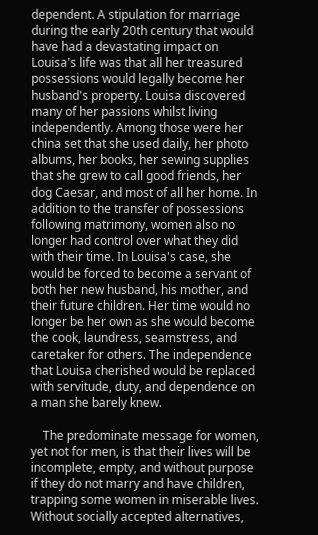dependent. A stipulation for marriage during the early 20th century that would have had a devastating impact on Louisa's life was that all her treasured possessions would legally become her husband's property. Louisa discovered many of her passions whilst living independently. Among those were her china set that she used daily, her photo albums, her books, her sewing supplies that she grew to call good friends, her dog Caesar, and most of all her home. In addition to the transfer of possessions following matrimony, women also no longer had control over what they did with their time. In Louisa's case, she would be forced to become a servant of both her new husband, his mother, and their future children. Her time would no longer be her own as she would become the cook, laundress, seamstress, and caretaker for others. The independence that Louisa cherished would be replaced with servitude, duty, and dependence on a man she barely knew.

    The predominate message for women, yet not for men, is that their lives will be incomplete, empty, and without purpose if they do not marry and have children, trapping some women in miserable lives. Without socially accepted alternatives,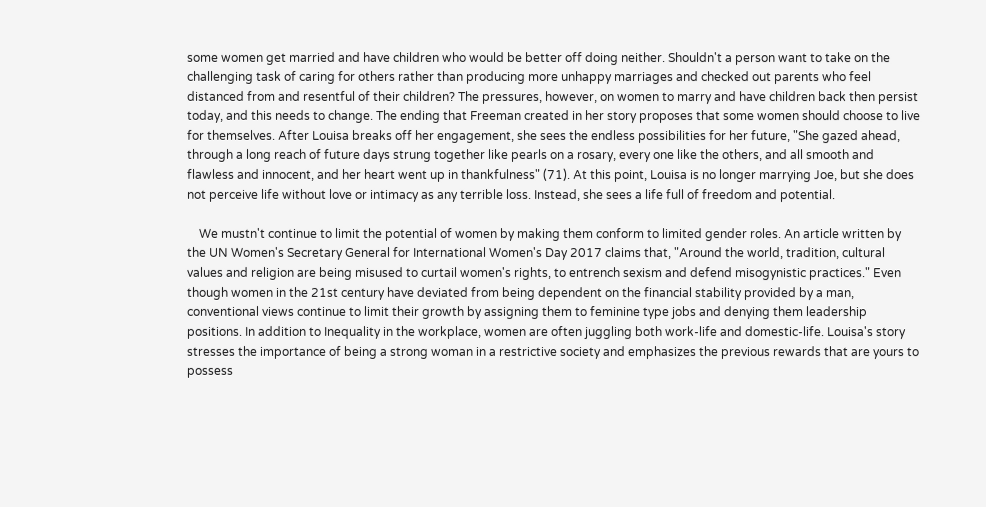some women get married and have children who would be better off doing neither. Shouldn't a person want to take on the challenging task of caring for others rather than producing more unhappy marriages and checked out parents who feel distanced from and resentful of their children? The pressures, however, on women to marry and have children back then persist today, and this needs to change. The ending that Freeman created in her story proposes that some women should choose to live for themselves. After Louisa breaks off her engagement, she sees the endless possibilities for her future, "She gazed ahead, through a long reach of future days strung together like pearls on a rosary, every one like the others, and all smooth and flawless and innocent, and her heart went up in thankfulness" (71). At this point, Louisa is no longer marrying Joe, but she does not perceive life without love or intimacy as any terrible loss. Instead, she sees a life full of freedom and potential.

    We mustn't continue to limit the potential of women by making them conform to limited gender roles. An article written by the UN Women's Secretary General for International Women's Day 2017 claims that, "Around the world, tradition, cultural values and religion are being misused to curtail women's rights, to entrench sexism and defend misogynistic practices." Even though women in the 21st century have deviated from being dependent on the financial stability provided by a man, conventional views continue to limit their growth by assigning them to feminine type jobs and denying them leadership positions. In addition to Inequality in the workplace, women are often juggling both work-life and domestic-life. Louisa's story stresses the importance of being a strong woman in a restrictive society and emphasizes the previous rewards that are yours to possess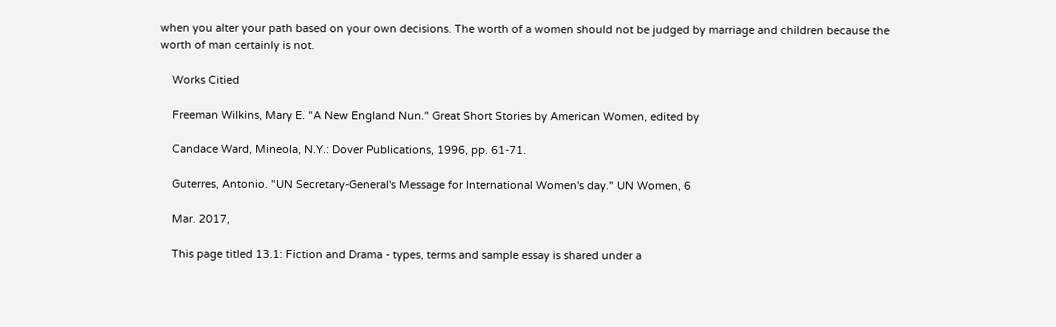when you alter your path based on your own decisions. The worth of a women should not be judged by marriage and children because the worth of man certainly is not.

    Works Citied

    Freeman Wilkins, Mary E. "A New England Nun." Great Short Stories by American Women, edited by

    Candace Ward, Mineola, N.Y.: Dover Publications, 1996, pp. 61-71.

    Guterres, Antonio. "UN Secretary-General's Message for International Women's day." UN Women, 6

    Mar. 2017,

    This page titled 13.1: Fiction and Drama - types, terms and sample essay is shared under a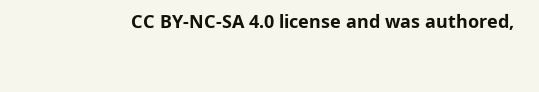CC BY-NC-SA 4.0 license and was authored,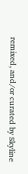remixed, and/or curated by Skyline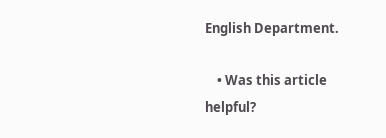English Department.

    • Was this article helpful?